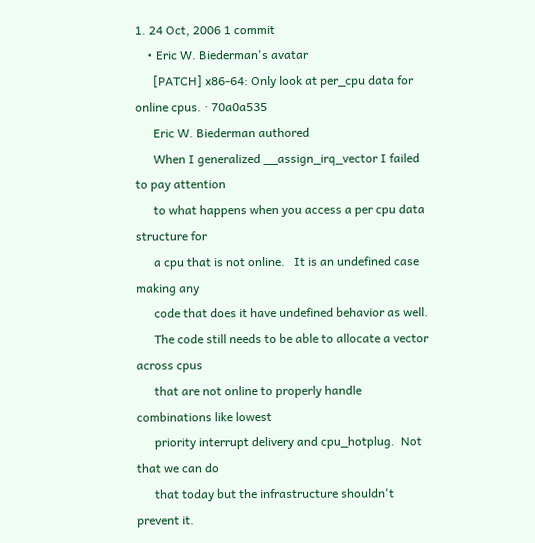1. 24 Oct, 2006 1 commit
    • Eric W. Biederman's avatar
      [PATCH] x86-64: Only look at per_cpu data for online cpus. · 70a0a535
      Eric W. Biederman authored
      When I generalized __assign_irq_vector I failed to pay attention
      to what happens when you access a per cpu data structure for
      a cpu that is not online.   It is an undefined case making any
      code that does it have undefined behavior as well.
      The code still needs to be able to allocate a vector across cpus
      that are not online to properly handle combinations like lowest
      priority interrupt delivery and cpu_hotplug.  Not that we can do
      that today but the infrastructure shouldn't prevent it.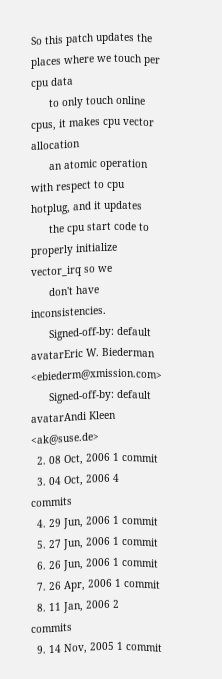So this patch updates the places where we touch per cpu data
      to only touch online cpus, it makes cpu vector allocation
      an atomic operation with respect to cpu hotplug, and it updates
      the cpu start code to properly initialize vector_irq so we
      don't have inconsistencies.
      Signed-off-by: default avatarEric W. Biederman <ebiederm@xmission.com>
      Signed-off-by: default avatarAndi Kleen <ak@suse.de>
  2. 08 Oct, 2006 1 commit
  3. 04 Oct, 2006 4 commits
  4. 29 Jun, 2006 1 commit
  5. 27 Jun, 2006 1 commit
  6. 26 Jun, 2006 1 commit
  7. 26 Apr, 2006 1 commit
  8. 11 Jan, 2006 2 commits
  9. 14 Nov, 2005 1 commit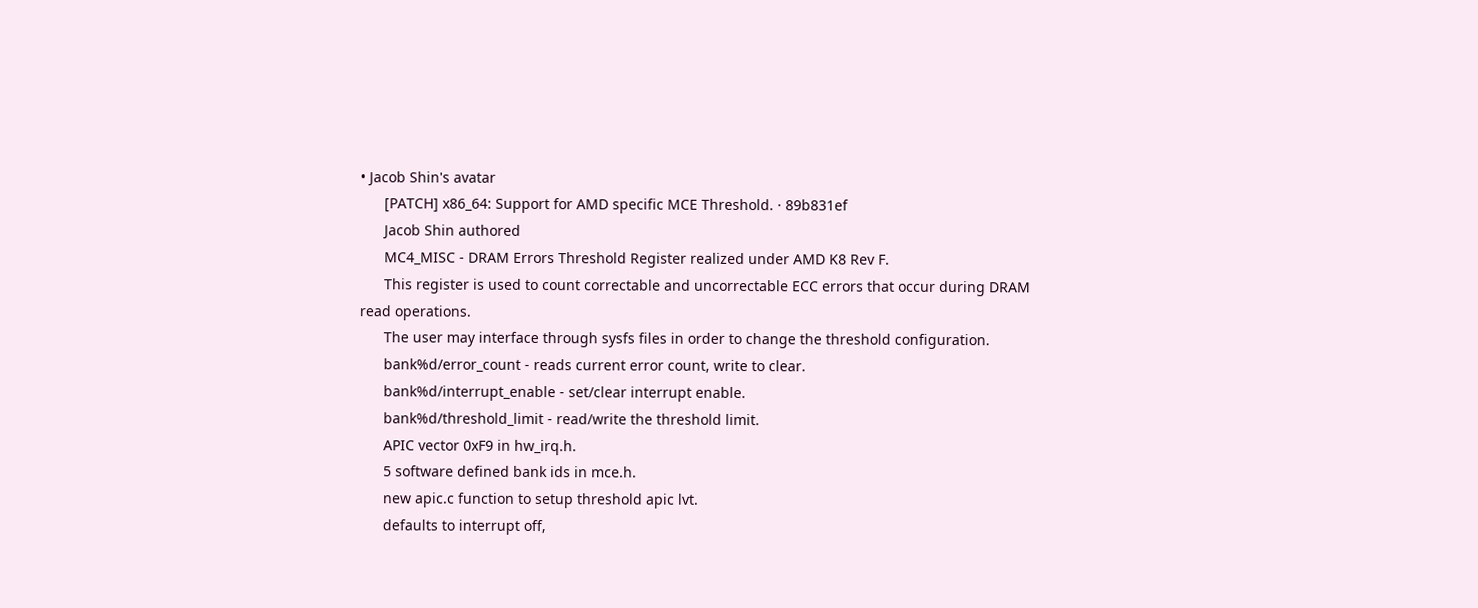• Jacob Shin's avatar
      [PATCH] x86_64: Support for AMD specific MCE Threshold. · 89b831ef
      Jacob Shin authored
      MC4_MISC - DRAM Errors Threshold Register realized under AMD K8 Rev F.
      This register is used to count correctable and uncorrectable ECC errors that occur during DRAM read operations.
      The user may interface through sysfs files in order to change the threshold configuration.
      bank%d/error_count - reads current error count, write to clear.
      bank%d/interrupt_enable - set/clear interrupt enable.
      bank%d/threshold_limit - read/write the threshold limit.
      APIC vector 0xF9 in hw_irq.h.
      5 software defined bank ids in mce.h.
      new apic.c function to setup threshold apic lvt.
      defaults to interrupt off,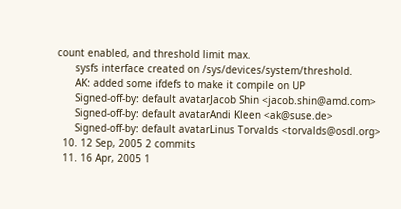count enabled, and threshold limit max.
      sysfs interface created on /sys/devices/system/threshold.
      AK: added some ifdefs to make it compile on UP
      Signed-off-by: default avatarJacob Shin <jacob.shin@amd.com>
      Signed-off-by: default avatarAndi Kleen <ak@suse.de>
      Signed-off-by: default avatarLinus Torvalds <torvalds@osdl.org>
  10. 12 Sep, 2005 2 commits
  11. 16 Apr, 2005 1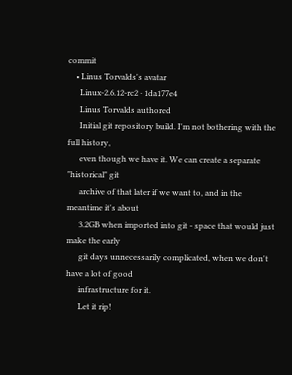commit
    • Linus Torvalds's avatar
      Linux-2.6.12-rc2 · 1da177e4
      Linus Torvalds authored
      Initial git repository build. I'm not bothering with the full history,
      even though we have it. We can create a separate "historical" git
      archive of that later if we want to, and in the meantime it's about
      3.2GB when imported into git - space that would just make the early
      git days unnecessarily complicated, when we don't have a lot of good
      infrastructure for it.
      Let it rip!